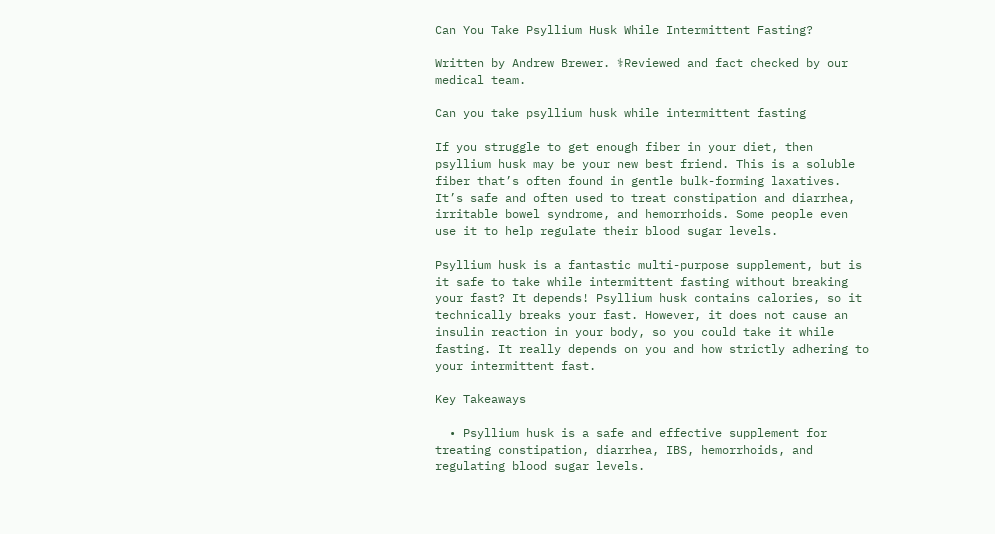Can You Take Psyllium Husk While Intermittent Fasting?

Written by Andrew Brewer. ⚕Reviewed and fact checked by our medical team.

Can you take psyllium husk while intermittent fasting

If you struggle to get enough fiber in your diet, then psyllium husk may be your new best friend. This is a soluble fiber that’s often found in gentle bulk-forming laxatives. It’s safe and often used to treat constipation and diarrhea, irritable bowel syndrome, and hemorrhoids. Some people even use it to help regulate their blood sugar levels.

Psyllium husk is a fantastic multi-purpose supplement, but is it safe to take while intermittent fasting without breaking your fast? It depends! Psyllium husk contains calories, so it technically breaks your fast. However, it does not cause an insulin reaction in your body, so you could take it while fasting. It really depends on you and how strictly adhering to your intermittent fast.

Key Takeaways

  • Psyllium husk is a safe and effective supplement for treating constipation, diarrhea, IBS, hemorrhoids, and regulating blood sugar levels.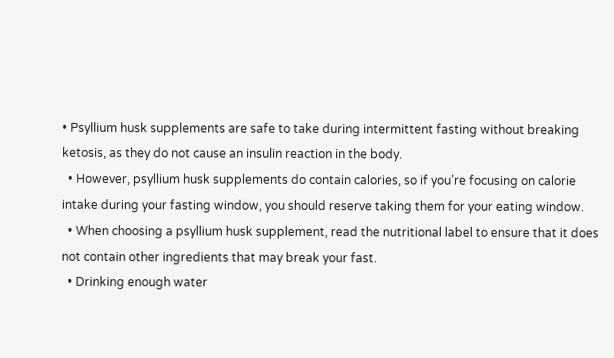• Psyllium husk supplements are safe to take during intermittent fasting without breaking ketosis, as they do not cause an insulin reaction in the body.
  • However, psyllium husk supplements do contain calories, so if you’re focusing on calorie intake during your fasting window, you should reserve taking them for your eating window.
  • When choosing a psyllium husk supplement, read the nutritional label to ensure that it does not contain other ingredients that may break your fast.
  • Drinking enough water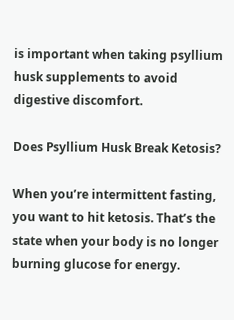is important when taking psyllium husk supplements to avoid digestive discomfort.

Does Psyllium Husk Break Ketosis?

When you’re intermittent fasting, you want to hit ketosis. That’s the state when your body is no longer burning glucose for energy.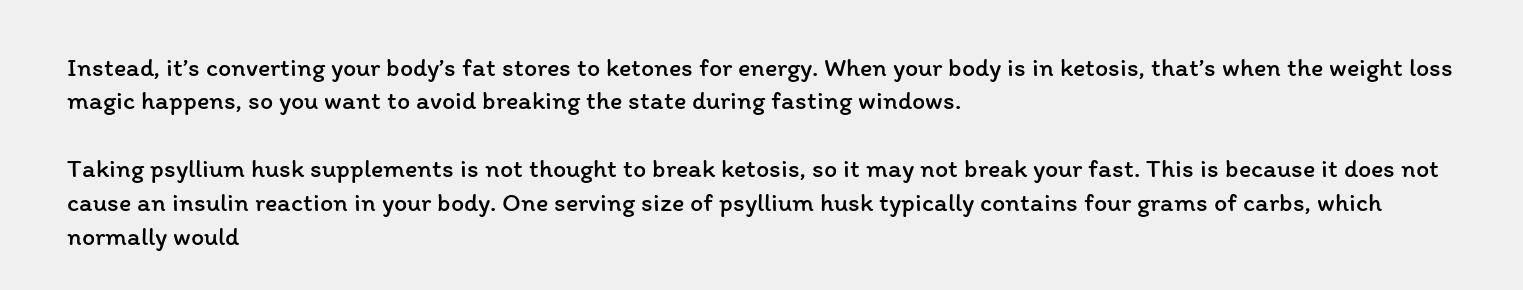Instead, it’s converting your body’s fat stores to ketones for energy. When your body is in ketosis, that’s when the weight loss magic happens, so you want to avoid breaking the state during fasting windows.

Taking psyllium husk supplements is not thought to break ketosis, so it may not break your fast. This is because it does not cause an insulin reaction in your body. One serving size of psyllium husk typically contains four grams of carbs, which normally would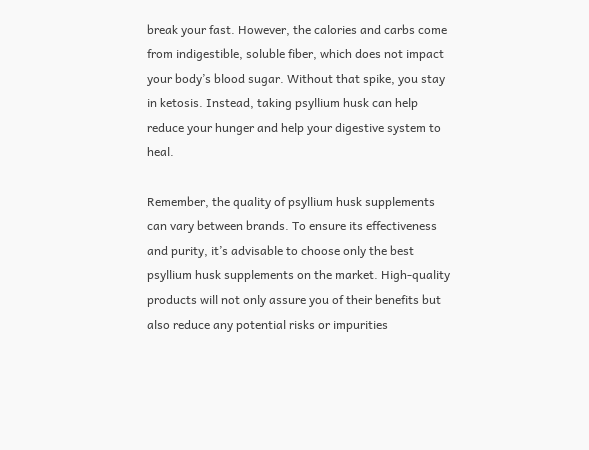break your fast. However, the calories and carbs come from indigestible, soluble fiber, which does not impact your body’s blood sugar. Without that spike, you stay in ketosis. Instead, taking psyllium husk can help reduce your hunger and help your digestive system to heal.

Remember, the quality of psyllium husk supplements can vary between brands. To ensure its effectiveness and purity, it’s advisable to choose only the best psyllium husk supplements on the market. High-quality products will not only assure you of their benefits but also reduce any potential risks or impurities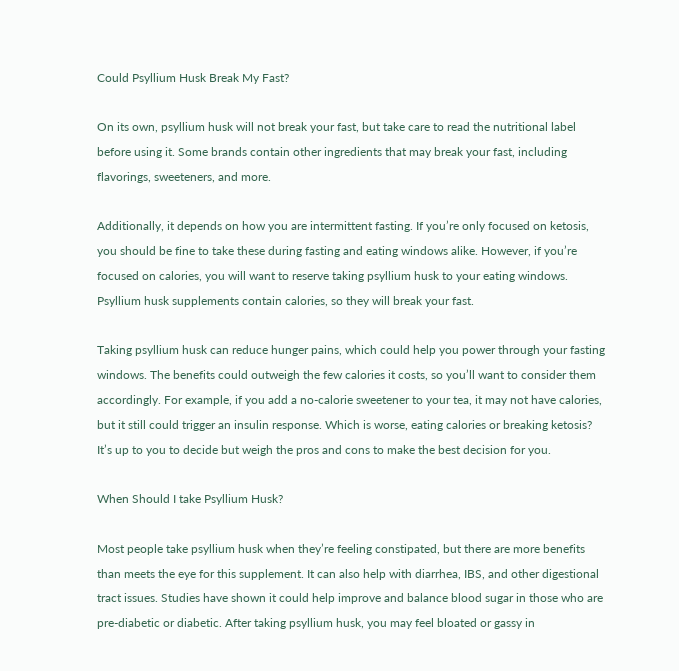Could Psyllium Husk Break My Fast?

On its own, psyllium husk will not break your fast, but take care to read the nutritional label before using it. Some brands contain other ingredients that may break your fast, including flavorings, sweeteners, and more.

Additionally, it depends on how you are intermittent fasting. If you’re only focused on ketosis, you should be fine to take these during fasting and eating windows alike. However, if you’re focused on calories, you will want to reserve taking psyllium husk to your eating windows. Psyllium husk supplements contain calories, so they will break your fast.

Taking psyllium husk can reduce hunger pains, which could help you power through your fasting windows. The benefits could outweigh the few calories it costs, so you’ll want to consider them accordingly. For example, if you add a no-calorie sweetener to your tea, it may not have calories, but it still could trigger an insulin response. Which is worse, eating calories or breaking ketosis? It’s up to you to decide but weigh the pros and cons to make the best decision for you.

When Should I take Psyllium Husk?

Most people take psyllium husk when they’re feeling constipated, but there are more benefits than meets the eye for this supplement. It can also help with diarrhea, IBS, and other digestional tract issues. Studies have shown it could help improve and balance blood sugar in those who are pre-diabetic or diabetic. After taking psyllium husk, you may feel bloated or gassy in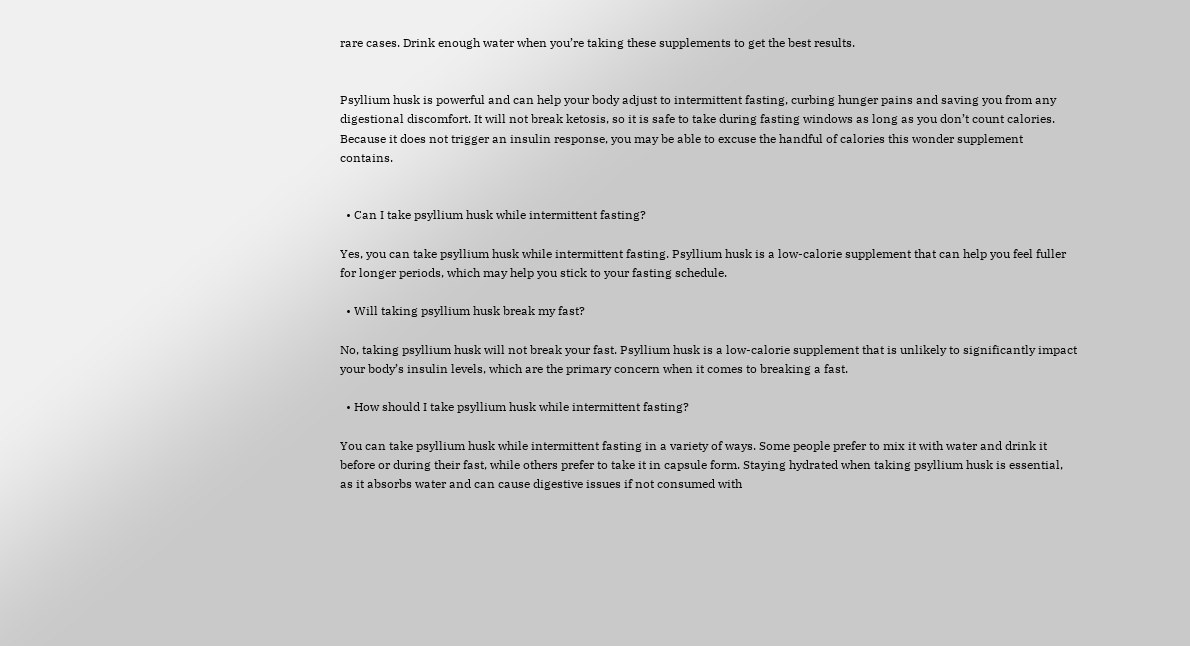rare cases. Drink enough water when you’re taking these supplements to get the best results.


Psyllium husk is powerful and can help your body adjust to intermittent fasting, curbing hunger pains and saving you from any digestional discomfort. It will not break ketosis, so it is safe to take during fasting windows as long as you don’t count calories. Because it does not trigger an insulin response, you may be able to excuse the handful of calories this wonder supplement contains.


  • Can I take psyllium husk while intermittent fasting?

Yes, you can take psyllium husk while intermittent fasting. Psyllium husk is a low-calorie supplement that can help you feel fuller for longer periods, which may help you stick to your fasting schedule.

  • Will taking psyllium husk break my fast?

No, taking psyllium husk will not break your fast. Psyllium husk is a low-calorie supplement that is unlikely to significantly impact your body’s insulin levels, which are the primary concern when it comes to breaking a fast.

  • How should I take psyllium husk while intermittent fasting?

You can take psyllium husk while intermittent fasting in a variety of ways. Some people prefer to mix it with water and drink it before or during their fast, while others prefer to take it in capsule form. Staying hydrated when taking psyllium husk is essential, as it absorbs water and can cause digestive issues if not consumed with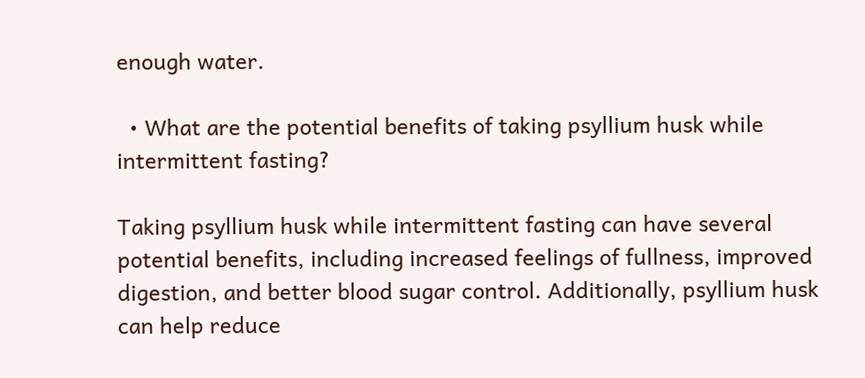enough water.

  • What are the potential benefits of taking psyllium husk while intermittent fasting?

Taking psyllium husk while intermittent fasting can have several potential benefits, including increased feelings of fullness, improved digestion, and better blood sugar control. Additionally, psyllium husk can help reduce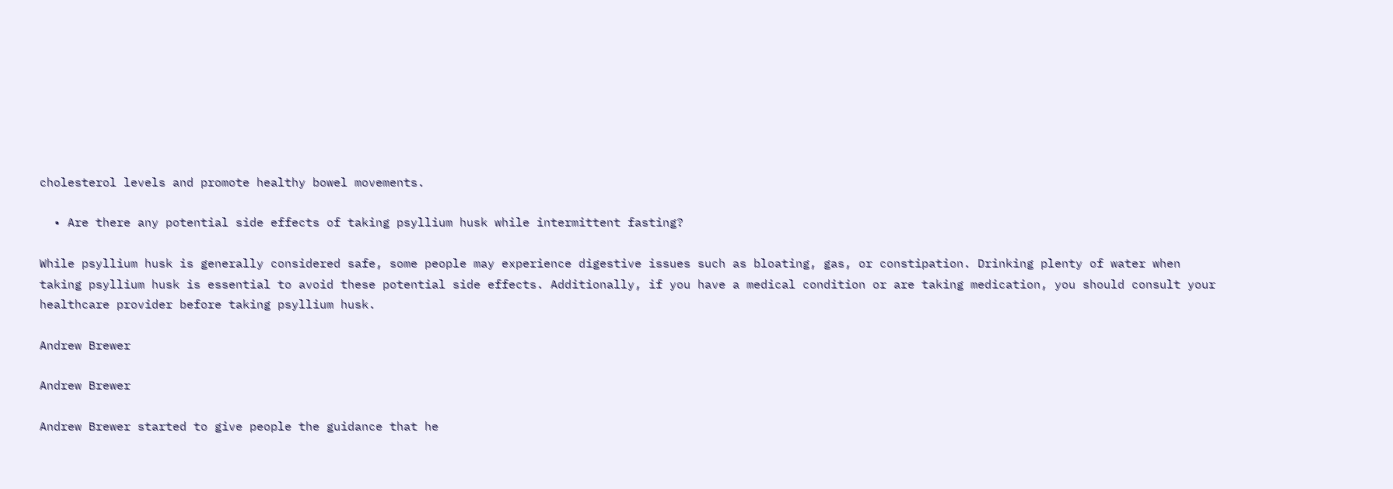cholesterol levels and promote healthy bowel movements.

  • Are there any potential side effects of taking psyllium husk while intermittent fasting?

While psyllium husk is generally considered safe, some people may experience digestive issues such as bloating, gas, or constipation. Drinking plenty of water when taking psyllium husk is essential to avoid these potential side effects. Additionally, if you have a medical condition or are taking medication, you should consult your healthcare provider before taking psyllium husk.

Andrew Brewer

Andrew Brewer

Andrew Brewer started to give people the guidance that he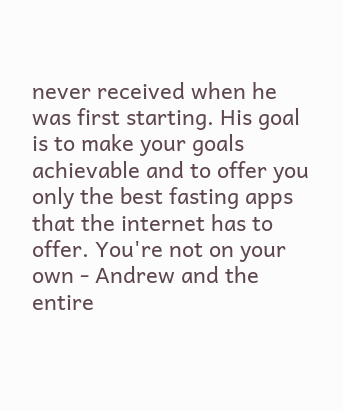never received when he was first starting. His goal is to make your goals achievable and to offer you only the best fasting apps that the internet has to offer. You're not on your own - Andrew and the entire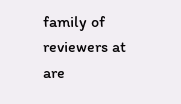family of reviewers at are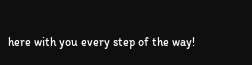here with you every step of the way!